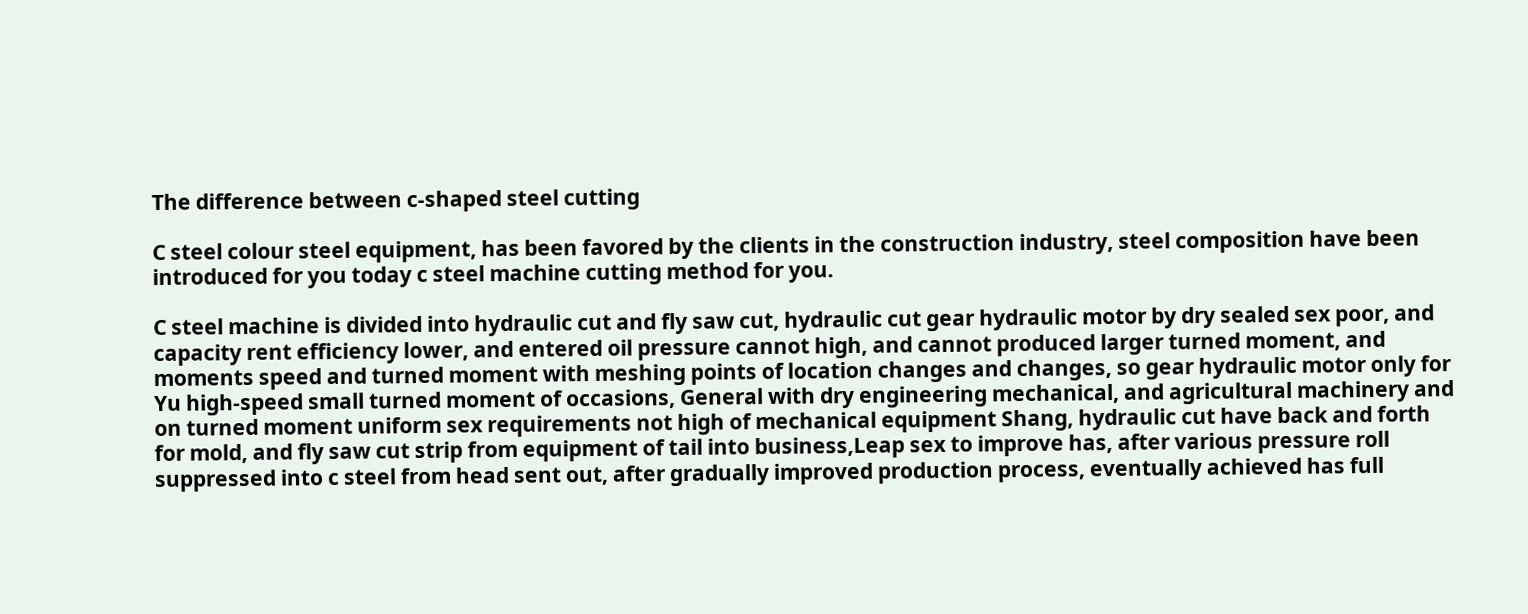The difference between c-shaped steel cutting

C steel colour steel equipment, has been favored by the clients in the construction industry, steel composition have been introduced for you today c steel machine cutting method for you.

C steel machine is divided into hydraulic cut and fly saw cut, hydraulic cut gear hydraulic motor by dry sealed sex poor, and capacity rent efficiency lower, and entered oil pressure cannot high, and cannot produced larger turned moment, and moments speed and turned moment with meshing points of location changes and changes, so gear hydraulic motor only for Yu high-speed small turned moment of occasions, General with dry engineering mechanical, and agricultural machinery and on turned moment uniform sex requirements not high of mechanical equipment Shang, hydraulic cut have back and forth for mold, and fly saw cut strip from equipment of tail into business,Leap sex to improve has, after various pressure roll suppressed into c steel from head sent out, after gradually improved production process, eventually achieved has full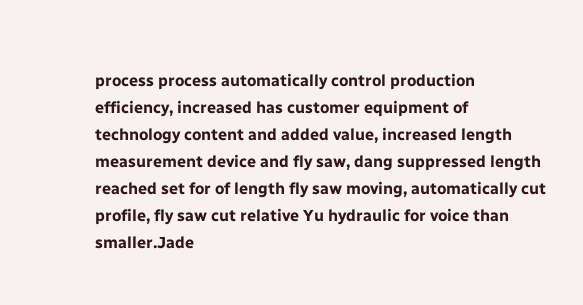process process automatically control production efficiency, increased has customer equipment of technology content and added value, increased length measurement device and fly saw, dang suppressed length reached set for of length fly saw moving, automatically cut profile, fly saw cut relative Yu hydraulic for voice than smaller.Jade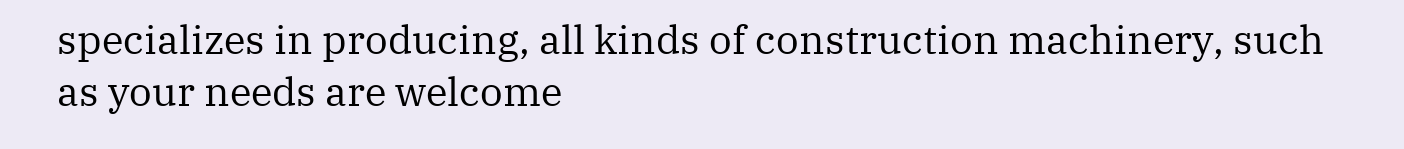specializes in producing, all kinds of construction machinery, such as your needs are welcome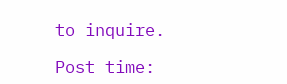to inquire.

Post time: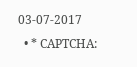03-07-2017
  • * CAPTCHA: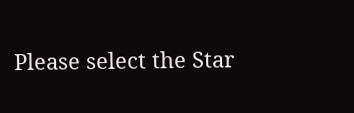Please select the Star